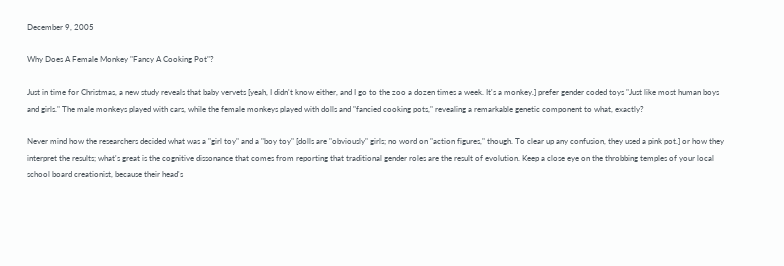December 9, 2005

Why Does A Female Monkey "Fancy A Cooking Pot"?

Just in time for Christmas, a new study reveals that baby vervets [yeah, I didn't know either, and I go to the zoo a dozen times a week. It's a monkey.] prefer gender coded toys "Just like most human boys and girls." The male monkeys played with cars, while the female monkeys played with dolls and "fancied cooking pots," revealing a remarkable genetic component to what, exactly?

Never mind how the researchers decided what was a "girl toy" and a "boy toy" [dolls are "obviously" girls; no word on "action figures," though. To clear up any confusion, they used a pink pot.] or how they interpret the results; what's great is the cognitive dissonance that comes from reporting that traditional gender roles are the result of evolution. Keep a close eye on the throbbing temples of your local school board creationist, because their head's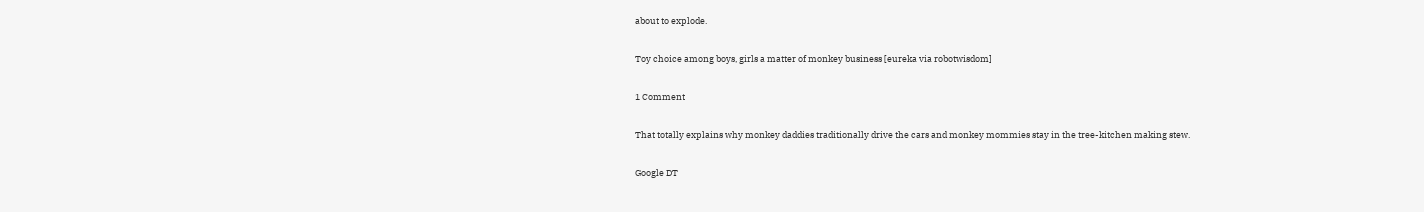about to explode.

Toy choice among boys, girls a matter of monkey business [eureka via robotwisdom]

1 Comment

That totally explains why monkey daddies traditionally drive the cars and monkey mommies stay in the tree-kitchen making stew.

Google DT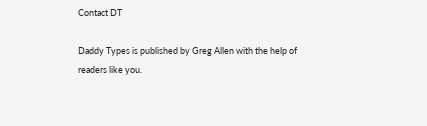Contact DT

Daddy Types is published by Greg Allen with the help of readers like you.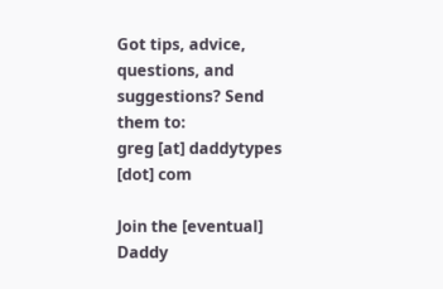Got tips, advice, questions, and suggestions? Send them to:
greg [at] daddytypes [dot] com

Join the [eventual] Daddy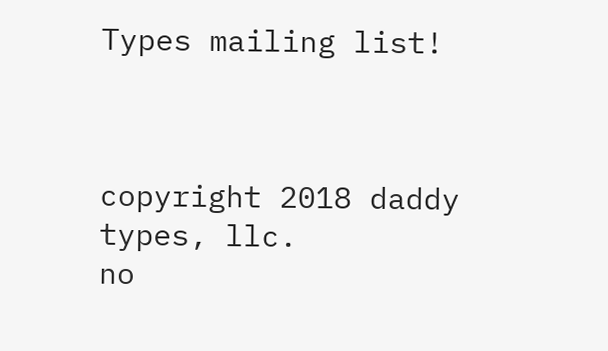Types mailing list!



copyright 2018 daddy types, llc.
no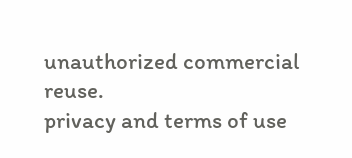unauthorized commercial reuse.
privacy and terms of use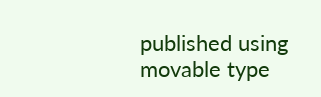published using movable type